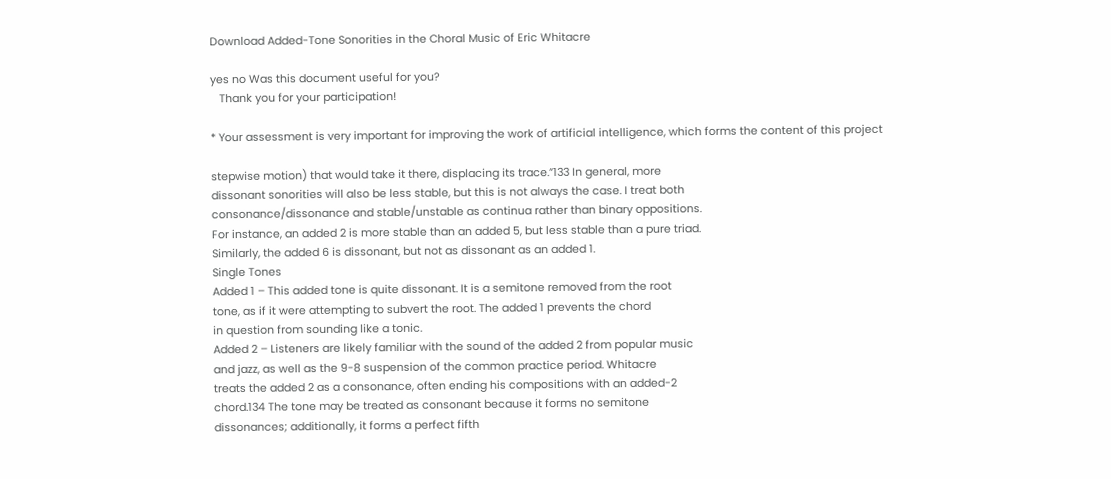Download Added-Tone Sonorities in the Choral Music of Eric Whitacre

yes no Was this document useful for you?
   Thank you for your participation!

* Your assessment is very important for improving the work of artificial intelligence, which forms the content of this project

stepwise motion) that would take it there, displacing its trace.”133 In general, more
dissonant sonorities will also be less stable, but this is not always the case. I treat both
consonance/dissonance and stable/unstable as continua rather than binary oppositions.
For instance, an added 2 is more stable than an added 5, but less stable than a pure triad.
Similarly, the added 6 is dissonant, but not as dissonant as an added 1.
Single Tones
Added 1 – This added tone is quite dissonant. It is a semitone removed from the root
tone, as if it were attempting to subvert the root. The added 1 prevents the chord
in question from sounding like a tonic.
Added 2 – Listeners are likely familiar with the sound of the added 2 from popular music
and jazz, as well as the 9-8 suspension of the common practice period. Whitacre
treats the added 2 as a consonance, often ending his compositions with an added-2
chord.134 The tone may be treated as consonant because it forms no semitone
dissonances; additionally, it forms a perfect fifth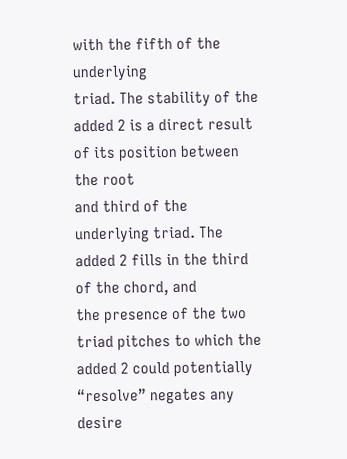with the fifth of the underlying
triad. The stability of the added 2 is a direct result of its position between the root
and third of the underlying triad. The added 2 fills in the third of the chord, and
the presence of the two triad pitches to which the added 2 could potentially
“resolve” negates any desire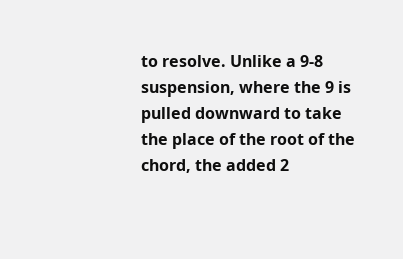to resolve. Unlike a 9-8 suspension, where the 9 is
pulled downward to take the place of the root of the chord, the added 2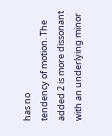has no
tendency of motion. The added 2 is more dissonant with an underlying minor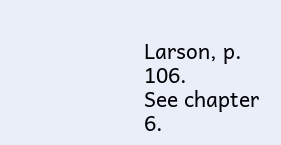Larson, p. 106.
See chapter 6.